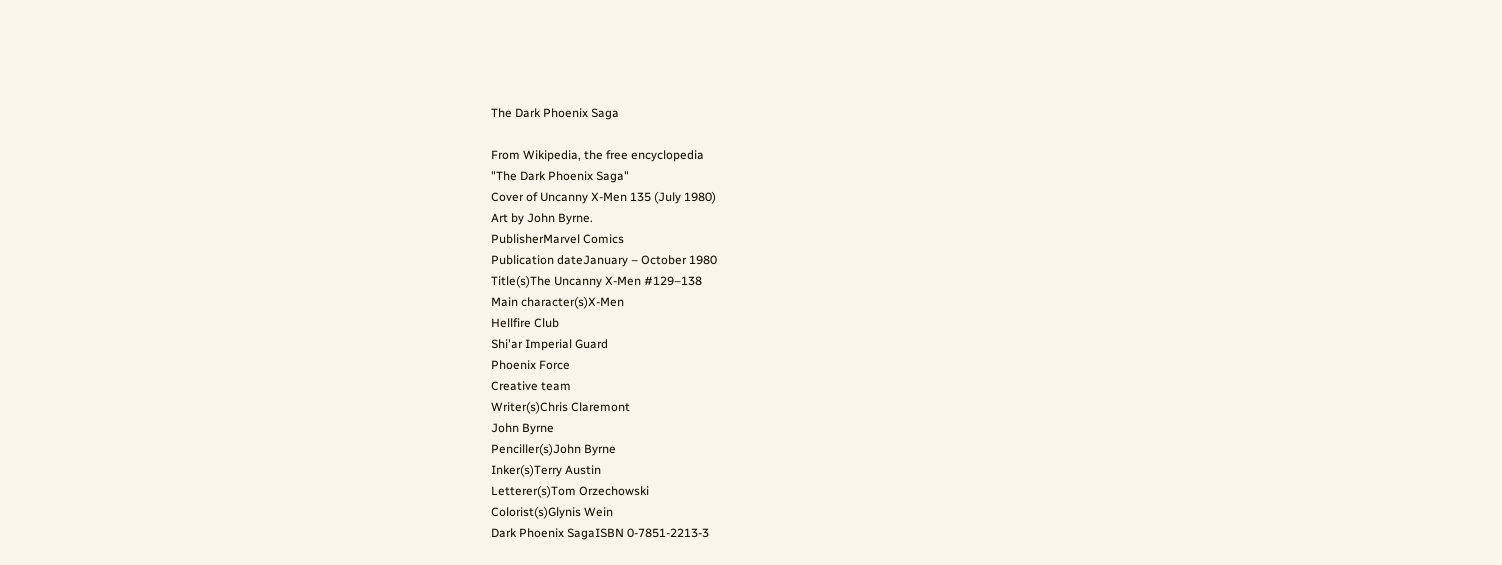The Dark Phoenix Saga

From Wikipedia, the free encyclopedia
"The Dark Phoenix Saga"
Cover of Uncanny X-Men 135 (July 1980)
Art by John Byrne.
PublisherMarvel Comics
Publication dateJanuary – October 1980
Title(s)The Uncanny X-Men #129–138
Main character(s)X-Men
Hellfire Club
Shi'ar Imperial Guard
Phoenix Force
Creative team
Writer(s)Chris Claremont
John Byrne
Penciller(s)John Byrne
Inker(s)Terry Austin
Letterer(s)Tom Orzechowski
Colorist(s)Glynis Wein
Dark Phoenix SagaISBN 0-7851-2213-3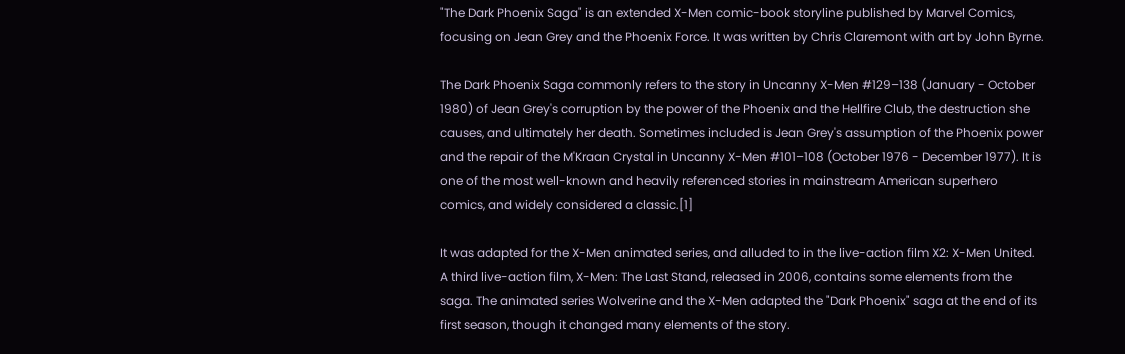"The Dark Phoenix Saga" is an extended X-Men comic-book storyline published by Marvel Comics, focusing on Jean Grey and the Phoenix Force. It was written by Chris Claremont with art by John Byrne.

The Dark Phoenix Saga commonly refers to the story in Uncanny X-Men #129–138 (January - October 1980) of Jean Grey's corruption by the power of the Phoenix and the Hellfire Club, the destruction she causes, and ultimately her death. Sometimes included is Jean Grey's assumption of the Phoenix power and the repair of the M'Kraan Crystal in Uncanny X-Men #101–108 (October 1976 - December 1977). It is one of the most well-known and heavily referenced stories in mainstream American superhero comics, and widely considered a classic.[1]

It was adapted for the X-Men animated series, and alluded to in the live-action film X2: X-Men United. A third live-action film, X-Men: The Last Stand, released in 2006, contains some elements from the saga. The animated series Wolverine and the X-Men adapted the "Dark Phoenix" saga at the end of its first season, though it changed many elements of the story.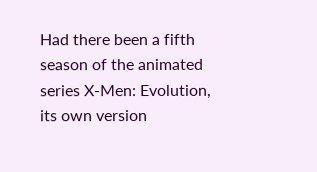Had there been a fifth season of the animated series X-Men: Evolution, its own version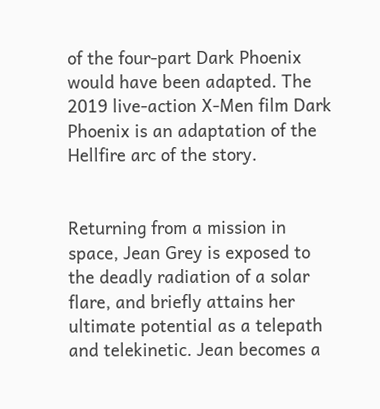of the four-part Dark Phoenix would have been adapted. The 2019 live-action X-Men film Dark Phoenix is an adaptation of the Hellfire arc of the story.


Returning from a mission in space, Jean Grey is exposed to the deadly radiation of a solar flare, and briefly attains her ultimate potential as a telepath and telekinetic. Jean becomes a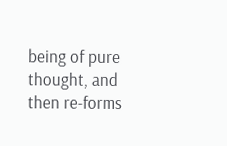being of pure thought, and then re-forms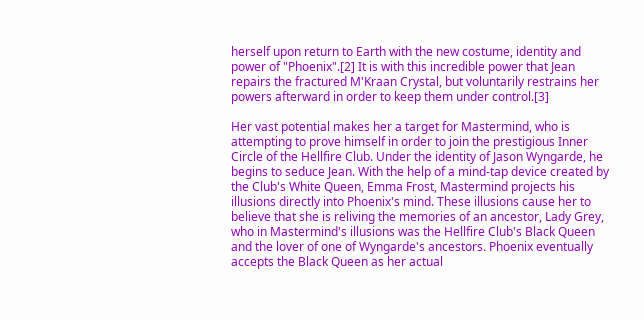herself upon return to Earth with the new costume, identity and power of "Phoenix".[2] It is with this incredible power that Jean repairs the fractured M'Kraan Crystal, but voluntarily restrains her powers afterward in order to keep them under control.[3]

Her vast potential makes her a target for Mastermind, who is attempting to prove himself in order to join the prestigious Inner Circle of the Hellfire Club. Under the identity of Jason Wyngarde, he begins to seduce Jean. With the help of a mind-tap device created by the Club's White Queen, Emma Frost, Mastermind projects his illusions directly into Phoenix's mind. These illusions cause her to believe that she is reliving the memories of an ancestor, Lady Grey, who in Mastermind's illusions was the Hellfire Club's Black Queen and the lover of one of Wyngarde's ancestors. Phoenix eventually accepts the Black Queen as her actual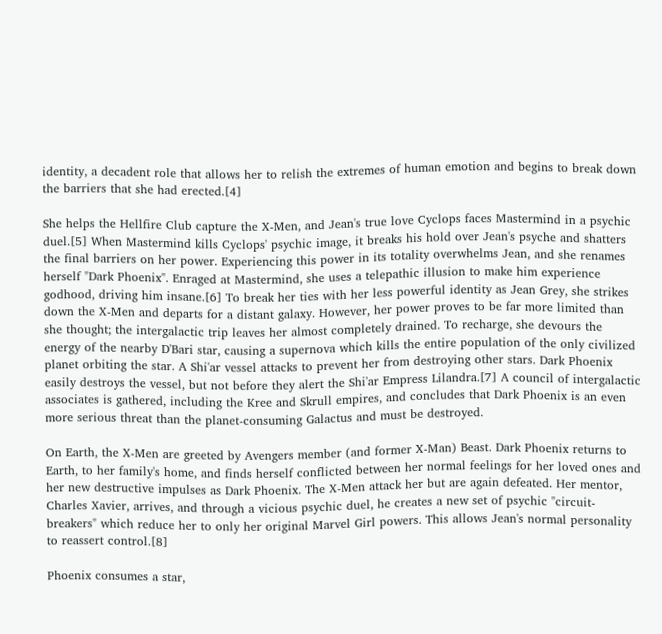identity, a decadent role that allows her to relish the extremes of human emotion and begins to break down the barriers that she had erected.[4]

She helps the Hellfire Club capture the X-Men, and Jean's true love Cyclops faces Mastermind in a psychic duel.[5] When Mastermind kills Cyclops' psychic image, it breaks his hold over Jean's psyche and shatters the final barriers on her power. Experiencing this power in its totality overwhelms Jean, and she renames herself "Dark Phoenix". Enraged at Mastermind, she uses a telepathic illusion to make him experience godhood, driving him insane.[6] To break her ties with her less powerful identity as Jean Grey, she strikes down the X-Men and departs for a distant galaxy. However, her power proves to be far more limited than she thought; the intergalactic trip leaves her almost completely drained. To recharge, she devours the energy of the nearby D'Bari star, causing a supernova which kills the entire population of the only civilized planet orbiting the star. A Shi'ar vessel attacks to prevent her from destroying other stars. Dark Phoenix easily destroys the vessel, but not before they alert the Shi'ar Empress Lilandra.[7] A council of intergalactic associates is gathered, including the Kree and Skrull empires, and concludes that Dark Phoenix is an even more serious threat than the planet-consuming Galactus and must be destroyed.

On Earth, the X-Men are greeted by Avengers member (and former X-Man) Beast. Dark Phoenix returns to Earth, to her family's home, and finds herself conflicted between her normal feelings for her loved ones and her new destructive impulses as Dark Phoenix. The X-Men attack her but are again defeated. Her mentor, Charles Xavier, arrives, and through a vicious psychic duel, he creates a new set of psychic "circuit-breakers" which reduce her to only her original Marvel Girl powers. This allows Jean's normal personality to reassert control.[8]

Phoenix consumes a star,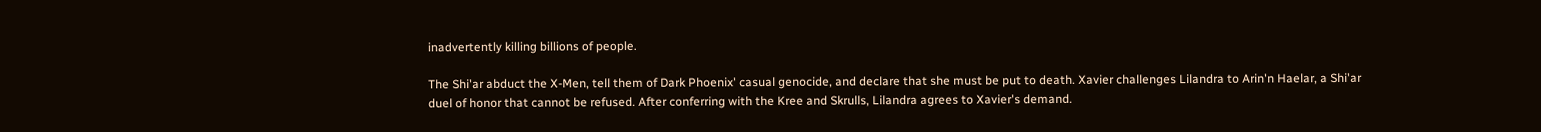inadvertently killing billions of people.

The Shi'ar abduct the X-Men, tell them of Dark Phoenix' casual genocide, and declare that she must be put to death. Xavier challenges Lilandra to Arin'n Haelar, a Shi'ar duel of honor that cannot be refused. After conferring with the Kree and Skrulls, Lilandra agrees to Xavier's demand.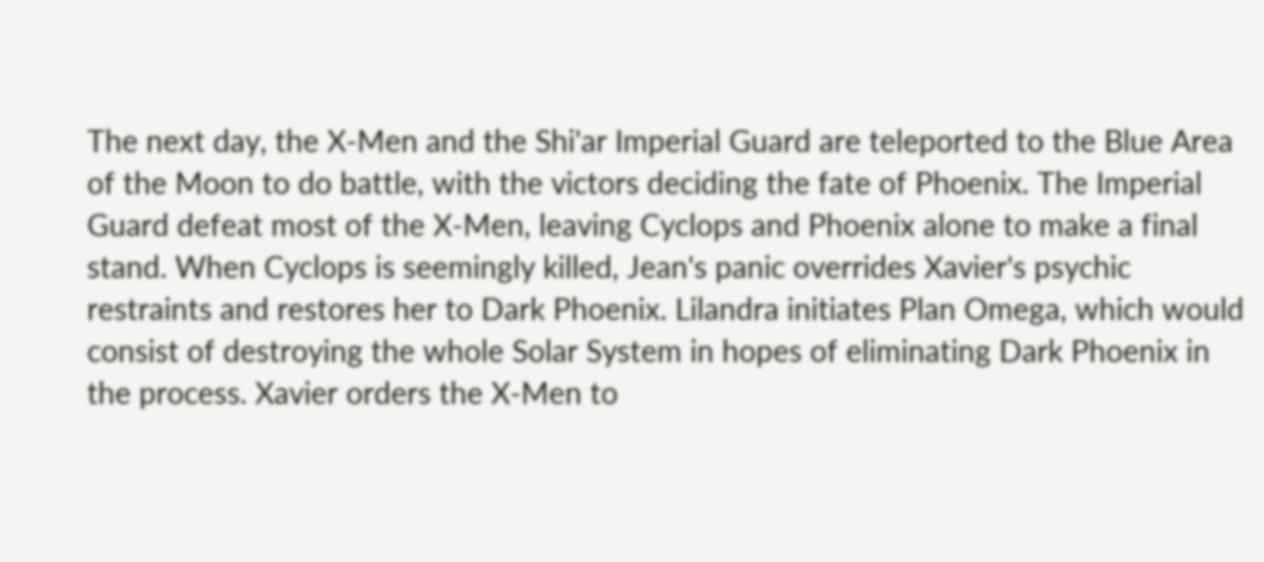The next day, the X-Men and the Shi'ar Imperial Guard are teleported to the Blue Area of the Moon to do battle, with the victors deciding the fate of Phoenix. The Imperial Guard defeat most of the X-Men, leaving Cyclops and Phoenix alone to make a final stand. When Cyclops is seemingly killed, Jean's panic overrides Xavier's psychic restraints and restores her to Dark Phoenix. Lilandra initiates Plan Omega, which would consist of destroying the whole Solar System in hopes of eliminating Dark Phoenix in the process. Xavier orders the X-Men to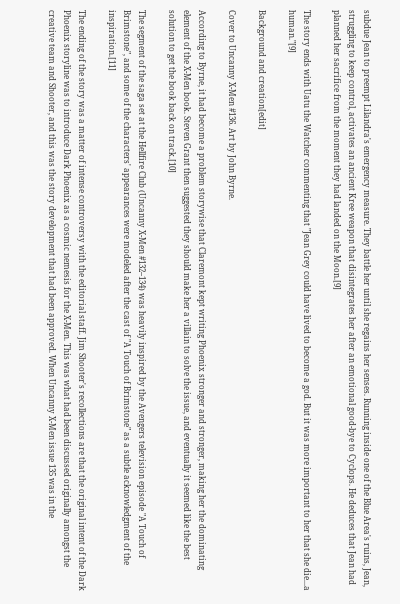subdue Jean to preempt Lilandra's emergency measure. They battle her until she regains her senses. Running inside one of the Blue Area's ruins, Jean, struggling to keep control, activates an ancient Kree weapon that disintegrates her after an emotional good-bye to Cyclops. He deduces that Jean had planned her sacrifice from the moment they had landed on the Moon.[9]

The story ends with Uatu the Watcher commenting that "Jean Grey could have lived to become a god. But it was more important to her that she die...a human."[9]

Background and creation[edit]

Cover to Uncanny X-Men #136. Art by John Byrne.

According to Byrne, it had become a problem storywise that Claremont kept writing Phoenix stronger and stronger, making her the dominating element of the X-Men book. Steven Grant then suggested they should make her a villain to solve the issue, and eventually it seemed like the best solution to get the book back on track.[10]

The segment of the saga set at the Hellfire Club (Uncanny X-Men #132–134) was heavily inspired by the Avengers television episode "A Touch of Brimstone", and some of the characters' appearances were modeled after the cast of "A Touch of Brimstone" as a subtle acknowledgment of the inspiration.[11]

The ending of the story was a matter of intense controversy with the editorial staff. Jim Shooter's recollections are that the original intent of the Dark Phoenix storyline was to introduce Dark Phoenix as a cosmic nemesis for the X-Men. This was what had been discussed originally amongst the creative team and Shooter, and this was the story development that had been approved. When Uncanny X-Men issue 135 was in the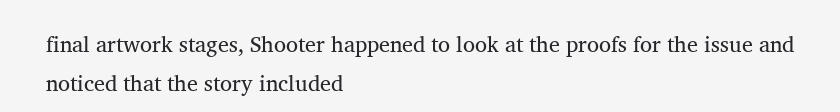final artwork stages, Shooter happened to look at the proofs for the issue and noticed that the story included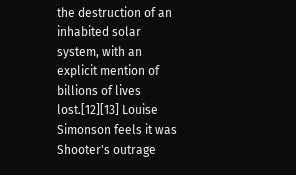the destruction of an inhabited solar system, with an explicit mention of billions of lives lost.[12][13] Louise Simonson feels it was Shooter's outrage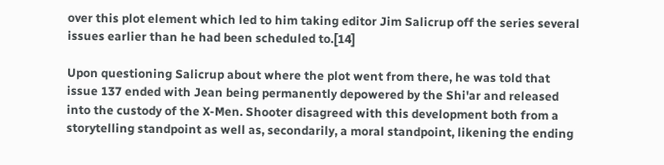over this plot element which led to him taking editor Jim Salicrup off the series several issues earlier than he had been scheduled to.[14]

Upon questioning Salicrup about where the plot went from there, he was told that issue 137 ended with Jean being permanently depowered by the Shi'ar and released into the custody of the X-Men. Shooter disagreed with this development both from a storytelling standpoint as well as, secondarily, a moral standpoint, likening the ending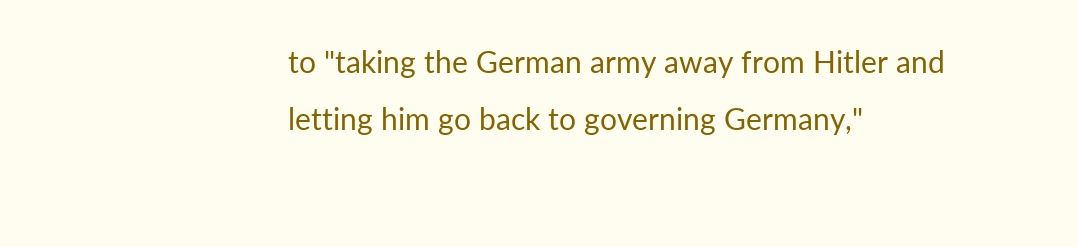to "taking the German army away from Hitler and letting him go back to governing Germany,"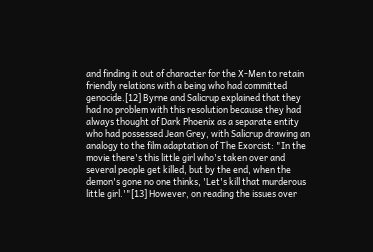and finding it out of character for the X-Men to retain friendly relations with a being who had committed genocide.[12] Byrne and Salicrup explained that they had no problem with this resolution because they had always thought of Dark Phoenix as a separate entity who had possessed Jean Grey, with Salicrup drawing an analogy to the film adaptation of The Exorcist: "In the movie there's this little girl who's taken over and several people get killed, but by the end, when the demon's gone no one thinks, 'Let's kill that murderous little girl.'"[13] However, on reading the issues over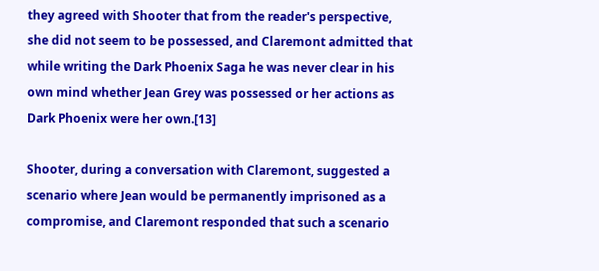they agreed with Shooter that from the reader's perspective, she did not seem to be possessed, and Claremont admitted that while writing the Dark Phoenix Saga he was never clear in his own mind whether Jean Grey was possessed or her actions as Dark Phoenix were her own.[13]

Shooter, during a conversation with Claremont, suggested a scenario where Jean would be permanently imprisoned as a compromise, and Claremont responded that such a scenario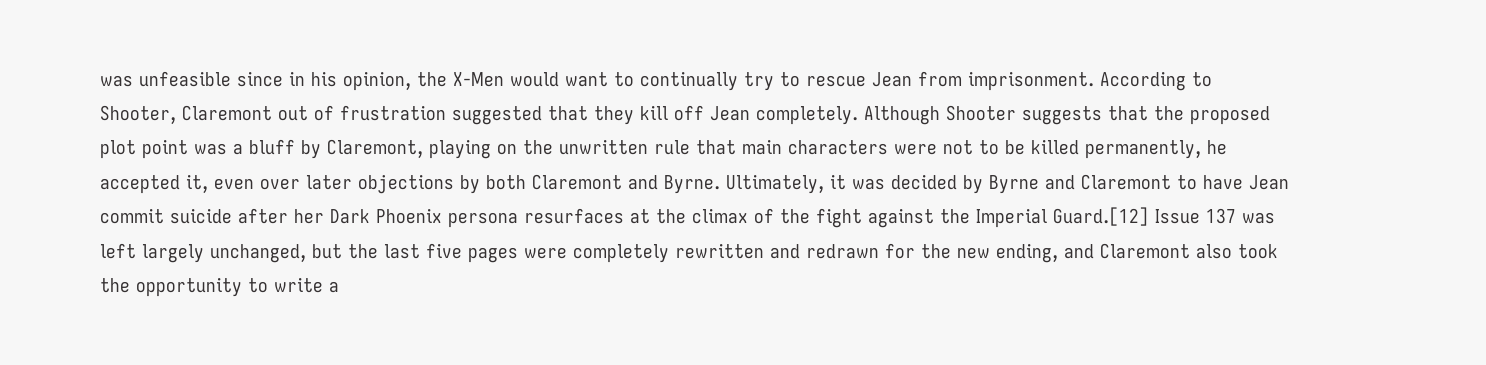was unfeasible since in his opinion, the X-Men would want to continually try to rescue Jean from imprisonment. According to Shooter, Claremont out of frustration suggested that they kill off Jean completely. Although Shooter suggests that the proposed plot point was a bluff by Claremont, playing on the unwritten rule that main characters were not to be killed permanently, he accepted it, even over later objections by both Claremont and Byrne. Ultimately, it was decided by Byrne and Claremont to have Jean commit suicide after her Dark Phoenix persona resurfaces at the climax of the fight against the Imperial Guard.[12] Issue 137 was left largely unchanged, but the last five pages were completely rewritten and redrawn for the new ending, and Claremont also took the opportunity to write a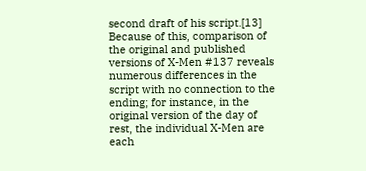second draft of his script.[13] Because of this, comparison of the original and published versions of X-Men #137 reveals numerous differences in the script with no connection to the ending; for instance, in the original version of the day of rest, the individual X-Men are each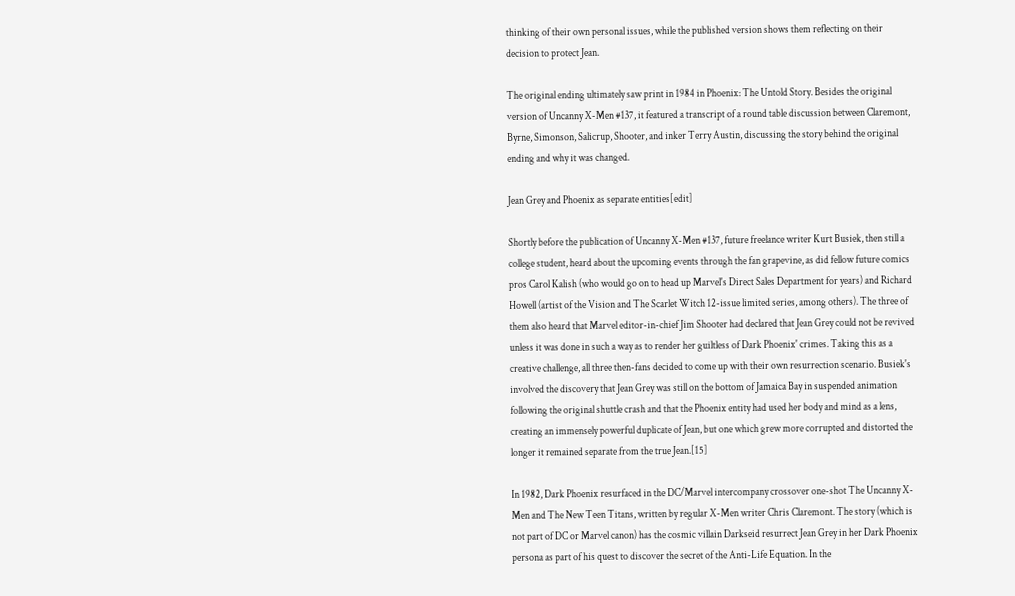thinking of their own personal issues, while the published version shows them reflecting on their decision to protect Jean.

The original ending ultimately saw print in 1984 in Phoenix: The Untold Story. Besides the original version of Uncanny X-Men #137, it featured a transcript of a round table discussion between Claremont, Byrne, Simonson, Salicrup, Shooter, and inker Terry Austin, discussing the story behind the original ending and why it was changed.

Jean Grey and Phoenix as separate entities[edit]

Shortly before the publication of Uncanny X-Men #137, future freelance writer Kurt Busiek, then still a college student, heard about the upcoming events through the fan grapevine, as did fellow future comics pros Carol Kalish (who would go on to head up Marvel's Direct Sales Department for years) and Richard Howell (artist of the Vision and The Scarlet Witch 12-issue limited series, among others). The three of them also heard that Marvel editor-in-chief Jim Shooter had declared that Jean Grey could not be revived unless it was done in such a way as to render her guiltless of Dark Phoenix' crimes. Taking this as a creative challenge, all three then-fans decided to come up with their own resurrection scenario. Busiek's involved the discovery that Jean Grey was still on the bottom of Jamaica Bay in suspended animation following the original shuttle crash and that the Phoenix entity had used her body and mind as a lens, creating an immensely powerful duplicate of Jean, but one which grew more corrupted and distorted the longer it remained separate from the true Jean.[15]

In 1982, Dark Phoenix resurfaced in the DC/Marvel intercompany crossover one-shot The Uncanny X-Men and The New Teen Titans, written by regular X-Men writer Chris Claremont. The story (which is not part of DC or Marvel canon) has the cosmic villain Darkseid resurrect Jean Grey in her Dark Phoenix persona as part of his quest to discover the secret of the Anti-Life Equation. In the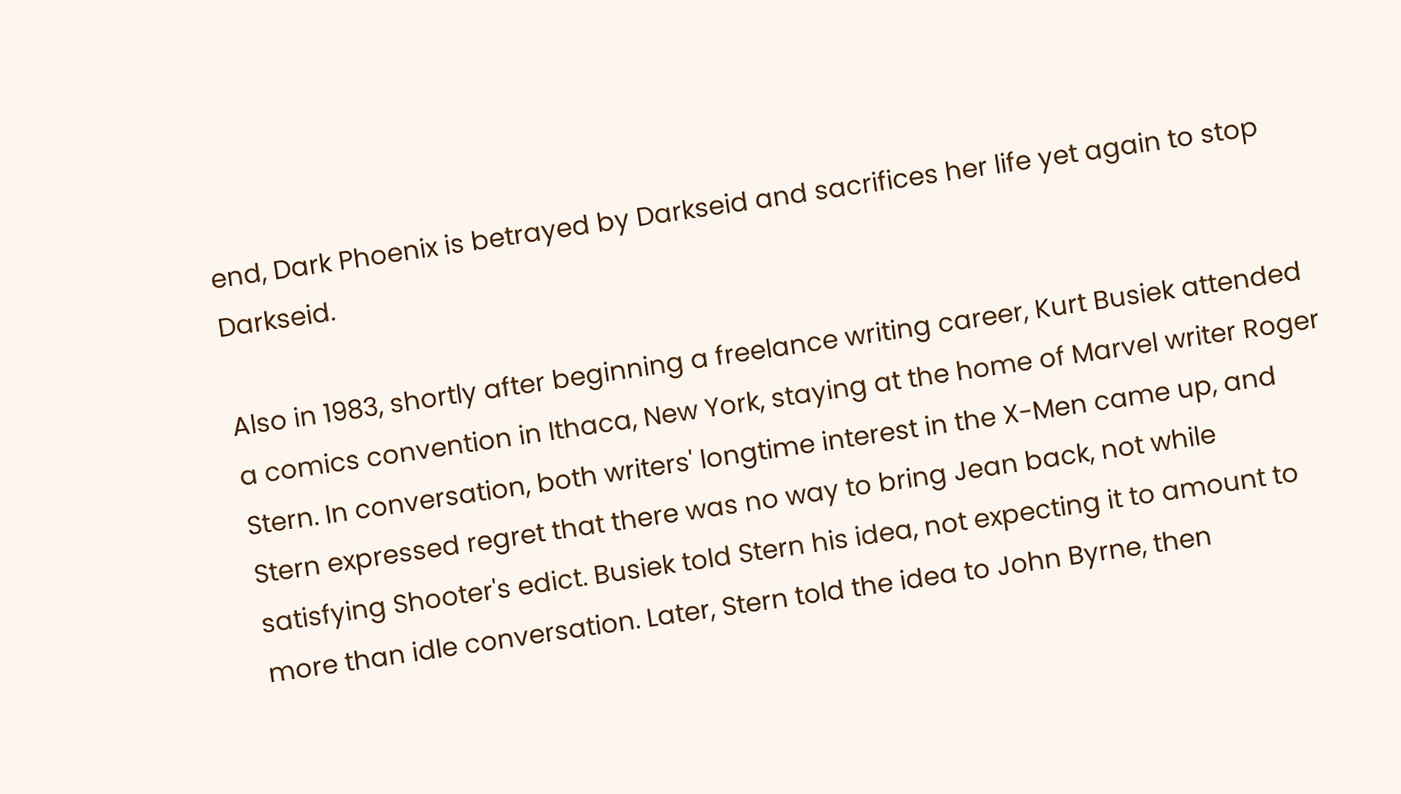end, Dark Phoenix is betrayed by Darkseid and sacrifices her life yet again to stop Darkseid.

Also in 1983, shortly after beginning a freelance writing career, Kurt Busiek attended a comics convention in Ithaca, New York, staying at the home of Marvel writer Roger Stern. In conversation, both writers' longtime interest in the X-Men came up, and Stern expressed regret that there was no way to bring Jean back, not while satisfying Shooter's edict. Busiek told Stern his idea, not expecting it to amount to more than idle conversation. Later, Stern told the idea to John Byrne, then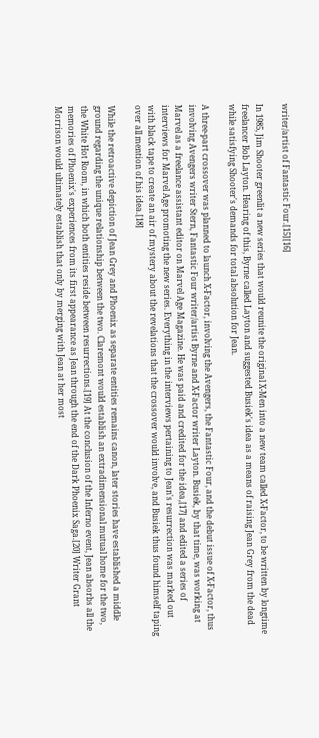writer/artist of Fantastic Four.[15][16]

In 1985, Jim Shooter greenlit a new series that would reunite the original X-Men into a new team called X-Factor, to be written by longtime freelancer Bob Layton. Hearing of this, Byrne called Layton and suggested Busiek's idea as a means of raising Jean Grey from the dead while satisfying Shooter's demands for total absolution for Jean.

A three-part crossover was planned to launch X-Factor, involving the Avengers, the Fantastic Four, and the debut issue of X-Factor, thus involving Avengers writer Stern, Fantastic Four writer/artist Byrne and X-Factor writer Layton. Busiek, by that time, was working at Marvel as a freelance assistant editor on Marvel Age Magazine. He was paid and credited for the idea,[17] and edited a series of interviews for Marvel Age promoting the new series. Everything in the interviews pertaining to Jean's resurrection was marked out with black tape to create an air of mystery about the revelations that the crossover would involve, and Busiek thus found himself taping over all mention of his idea.[18]

While the retroactive depiction of Jean Grey and Phoenix as separate entities remains canon, later stories have established a middle ground regarding the unique relationship between the two. Claremont would establish an extradimensional mutual home for the two, the White Hot Room, in which both entities reside between resurrections.[19] At the conclusion of the Inferno event, Jean absorbs all the memories of Phoenix's experiences from its first appearance as Jean through the end of the Dark Phoenix Saga.[20] Writer Grant Morrison would ultimately establish that only by merging with Jean at her most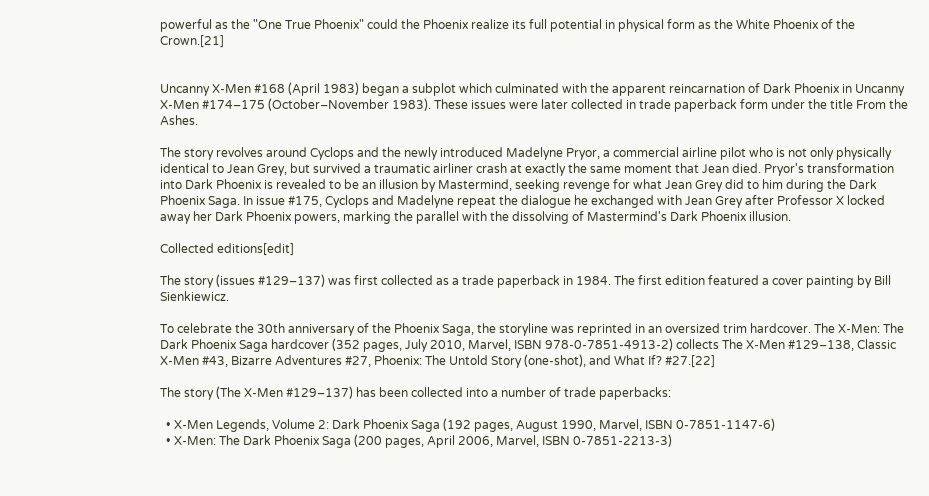powerful as the "One True Phoenix" could the Phoenix realize its full potential in physical form as the White Phoenix of the Crown.[21]


Uncanny X-Men #168 (April 1983) began a subplot which culminated with the apparent reincarnation of Dark Phoenix in Uncanny X-Men #174–175 (October–November 1983). These issues were later collected in trade paperback form under the title From the Ashes.

The story revolves around Cyclops and the newly introduced Madelyne Pryor, a commercial airline pilot who is not only physically identical to Jean Grey, but survived a traumatic airliner crash at exactly the same moment that Jean died. Pryor's transformation into Dark Phoenix is revealed to be an illusion by Mastermind, seeking revenge for what Jean Grey did to him during the Dark Phoenix Saga. In issue #175, Cyclops and Madelyne repeat the dialogue he exchanged with Jean Grey after Professor X locked away her Dark Phoenix powers, marking the parallel with the dissolving of Mastermind's Dark Phoenix illusion.

Collected editions[edit]

The story (issues #129–137) was first collected as a trade paperback in 1984. The first edition featured a cover painting by Bill Sienkiewicz.

To celebrate the 30th anniversary of the Phoenix Saga, the storyline was reprinted in an oversized trim hardcover. The X-Men: The Dark Phoenix Saga hardcover (352 pages, July 2010, Marvel, ISBN 978-0-7851-4913-2) collects The X-Men #129–138, Classic X-Men #43, Bizarre Adventures #27, Phoenix: The Untold Story (one-shot), and What If? #27.[22]

The story (The X-Men #129–137) has been collected into a number of trade paperbacks:

  • X-Men Legends, Volume 2: Dark Phoenix Saga (192 pages, August 1990, Marvel, ISBN 0-7851-1147-6)
  • X-Men: The Dark Phoenix Saga (200 pages, April 2006, Marvel, ISBN 0-7851-2213-3)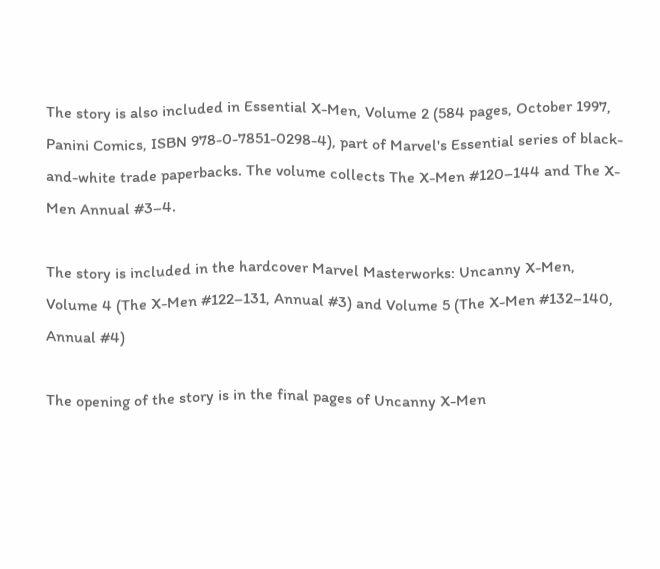The story is also included in Essential X-Men, Volume 2 (584 pages, October 1997, Panini Comics, ISBN 978-0-7851-0298-4), part of Marvel's Essential series of black-and-white trade paperbacks. The volume collects The X-Men #120–144 and The X-Men Annual #3–4.

The story is included in the hardcover Marvel Masterworks: Uncanny X-Men, Volume 4 (The X-Men #122–131, Annual #3) and Volume 5 (The X-Men #132–140, Annual #4)

The opening of the story is in the final pages of Uncanny X-Men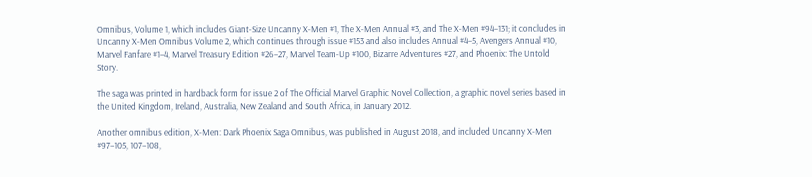Omnibus, Volume 1, which includes Giant-Size Uncanny X-Men #1, The X-Men Annual #3, and The X-Men #94–131; it concludes in Uncanny X-Men Omnibus Volume 2, which continues through issue #153 and also includes Annual #4–5, Avengers Annual #10, Marvel Fanfare #1–4, Marvel Treasury Edition #26–27, Marvel Team-Up #100, Bizarre Adventures #27, and Phoenix: The Untold Story.

The saga was printed in hardback form for issue 2 of The Official Marvel Graphic Novel Collection, a graphic novel series based in the United Kingdom, Ireland, Australia, New Zealand and South Africa, in January 2012.

Another omnibus edition, X-Men: Dark Phoenix Saga Omnibus, was published in August 2018, and included Uncanny X-Men #97–105, 107–108,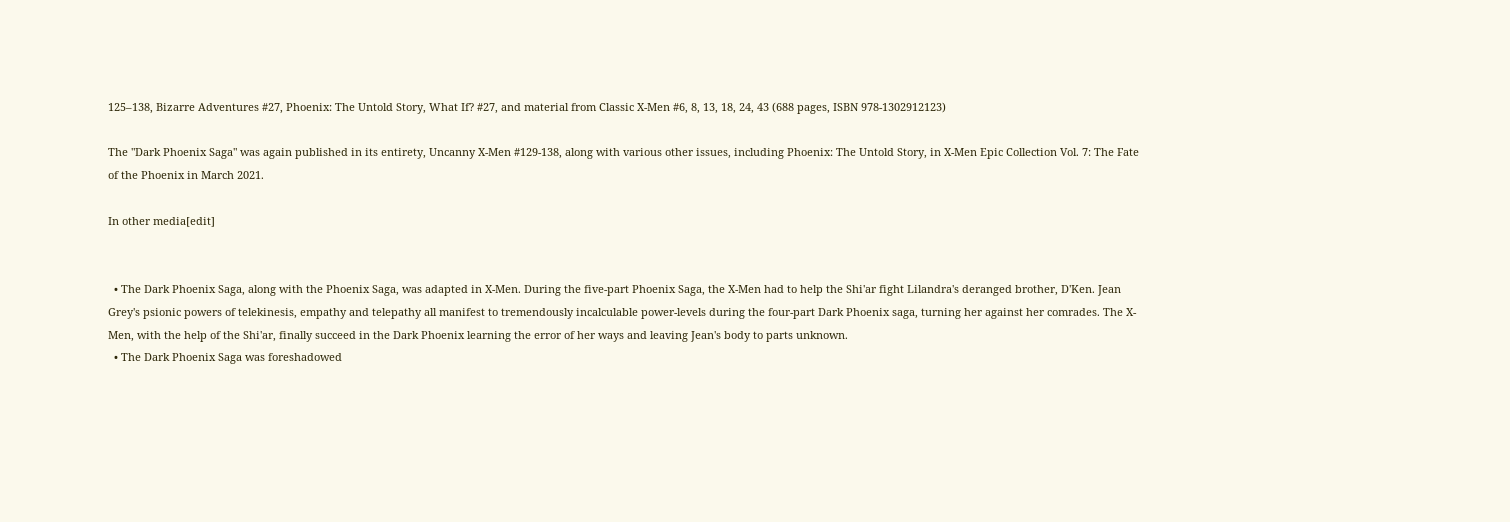125–138, Bizarre Adventures #27, Phoenix: The Untold Story, What If? #27, and material from Classic X-Men #6, 8, 13, 18, 24, 43 (688 pages, ISBN 978-1302912123)

The "Dark Phoenix Saga" was again published in its entirety, Uncanny X-Men #129-138, along with various other issues, including Phoenix: The Untold Story, in X-Men Epic Collection Vol. 7: The Fate of the Phoenix in March 2021.

In other media[edit]


  • The Dark Phoenix Saga, along with the Phoenix Saga, was adapted in X-Men. During the five-part Phoenix Saga, the X-Men had to help the Shi'ar fight Lilandra's deranged brother, D'Ken. Jean Grey's psionic powers of telekinesis, empathy and telepathy all manifest to tremendously incalculable power-levels during the four-part Dark Phoenix saga, turning her against her comrades. The X-Men, with the help of the Shi'ar, finally succeed in the Dark Phoenix learning the error of her ways and leaving Jean's body to parts unknown.
  • The Dark Phoenix Saga was foreshadowed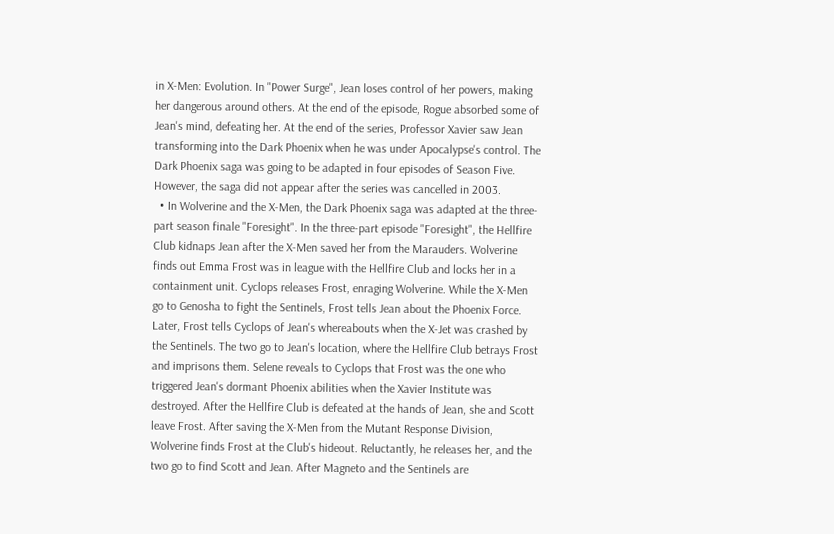in X-Men: Evolution. In "Power Surge", Jean loses control of her powers, making her dangerous around others. At the end of the episode, Rogue absorbed some of Jean's mind, defeating her. At the end of the series, Professor Xavier saw Jean transforming into the Dark Phoenix when he was under Apocalypse's control. The Dark Phoenix saga was going to be adapted in four episodes of Season Five. However, the saga did not appear after the series was cancelled in 2003.
  • In Wolverine and the X-Men, the Dark Phoenix saga was adapted at the three-part season finale "Foresight". In the three-part episode "Foresight", the Hellfire Club kidnaps Jean after the X-Men saved her from the Marauders. Wolverine finds out Emma Frost was in league with the Hellfire Club and locks her in a containment unit. Cyclops releases Frost, enraging Wolverine. While the X-Men go to Genosha to fight the Sentinels, Frost tells Jean about the Phoenix Force. Later, Frost tells Cyclops of Jean's whereabouts when the X-Jet was crashed by the Sentinels. The two go to Jean's location, where the Hellfire Club betrays Frost and imprisons them. Selene reveals to Cyclops that Frost was the one who triggered Jean's dormant Phoenix abilities when the Xavier Institute was destroyed. After the Hellfire Club is defeated at the hands of Jean, she and Scott leave Frost. After saving the X-Men from the Mutant Response Division, Wolverine finds Frost at the Club's hideout. Reluctantly, he releases her, and the two go to find Scott and Jean. After Magneto and the Sentinels are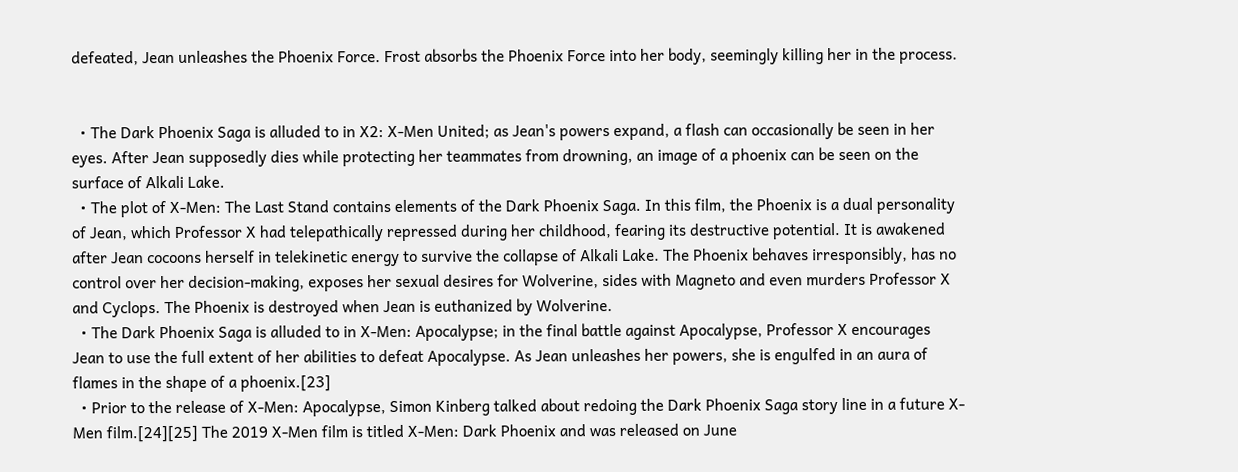defeated, Jean unleashes the Phoenix Force. Frost absorbs the Phoenix Force into her body, seemingly killing her in the process.


  • The Dark Phoenix Saga is alluded to in X2: X-Men United; as Jean's powers expand, a flash can occasionally be seen in her eyes. After Jean supposedly dies while protecting her teammates from drowning, an image of a phoenix can be seen on the surface of Alkali Lake.
  • The plot of X-Men: The Last Stand contains elements of the Dark Phoenix Saga. In this film, the Phoenix is a dual personality of Jean, which Professor X had telepathically repressed during her childhood, fearing its destructive potential. It is awakened after Jean cocoons herself in telekinetic energy to survive the collapse of Alkali Lake. The Phoenix behaves irresponsibly, has no control over her decision-making, exposes her sexual desires for Wolverine, sides with Magneto and even murders Professor X and Cyclops. The Phoenix is destroyed when Jean is euthanized by Wolverine.
  • The Dark Phoenix Saga is alluded to in X-Men: Apocalypse; in the final battle against Apocalypse, Professor X encourages Jean to use the full extent of her abilities to defeat Apocalypse. As Jean unleashes her powers, she is engulfed in an aura of flames in the shape of a phoenix.[23]
  • Prior to the release of X-Men: Apocalypse, Simon Kinberg talked about redoing the Dark Phoenix Saga story line in a future X-Men film.[24][25] The 2019 X-Men film is titled X-Men: Dark Phoenix and was released on June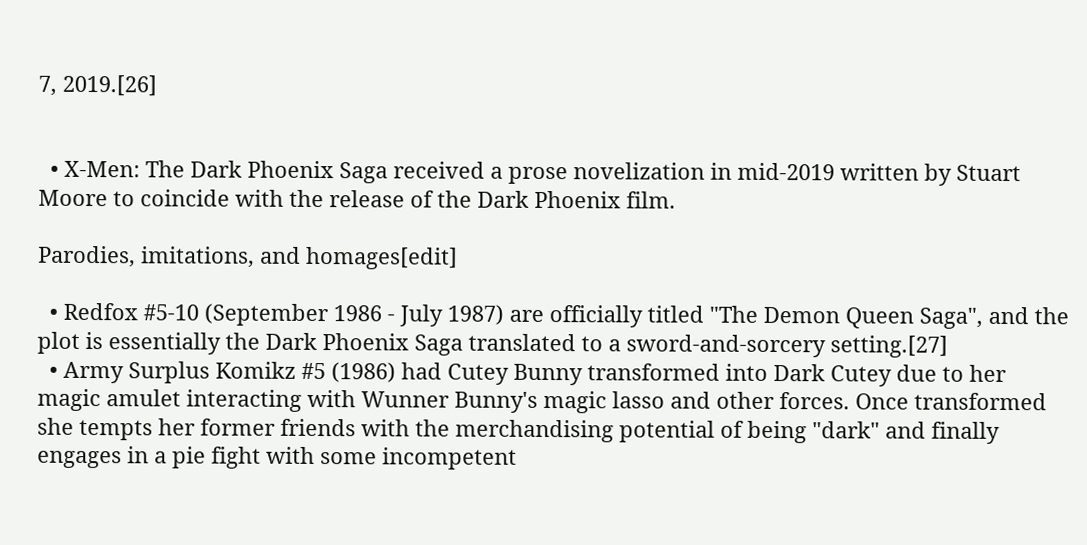7, 2019.[26]


  • X-Men: The Dark Phoenix Saga received a prose novelization in mid-2019 written by Stuart Moore to coincide with the release of the Dark Phoenix film.

Parodies, imitations, and homages[edit]

  • Redfox #5-10 (September 1986 - July 1987) are officially titled "The Demon Queen Saga", and the plot is essentially the Dark Phoenix Saga translated to a sword-and-sorcery setting.[27]
  • Army Surplus Komikz #5 (1986) had Cutey Bunny transformed into Dark Cutey due to her magic amulet interacting with Wunner Bunny's magic lasso and other forces. Once transformed she tempts her former friends with the merchandising potential of being "dark" and finally engages in a pie fight with some incompetent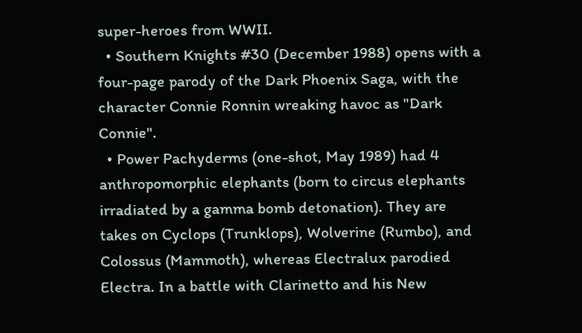super-heroes from WWII.
  • Southern Knights #30 (December 1988) opens with a four-page parody of the Dark Phoenix Saga, with the character Connie Ronnin wreaking havoc as "Dark Connie".
  • Power Pachyderms (one-shot, May 1989) had 4 anthropomorphic elephants (born to circus elephants irradiated by a gamma bomb detonation). They are takes on Cyclops (Trunklops), Wolverine (Rumbo), and Colossus (Mammoth), whereas Electralux parodied Electra. In a battle with Clarinetto and his New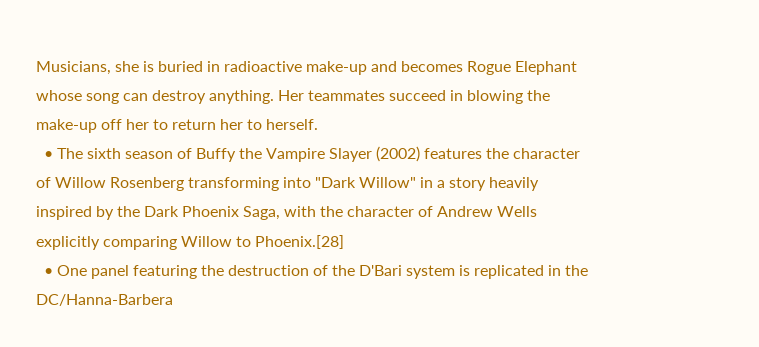Musicians, she is buried in radioactive make-up and becomes Rogue Elephant whose song can destroy anything. Her teammates succeed in blowing the make-up off her to return her to herself.
  • The sixth season of Buffy the Vampire Slayer (2002) features the character of Willow Rosenberg transforming into "Dark Willow" in a story heavily inspired by the Dark Phoenix Saga, with the character of Andrew Wells explicitly comparing Willow to Phoenix.[28]
  • One panel featuring the destruction of the D'Bari system is replicated in the DC/Hanna-Barbera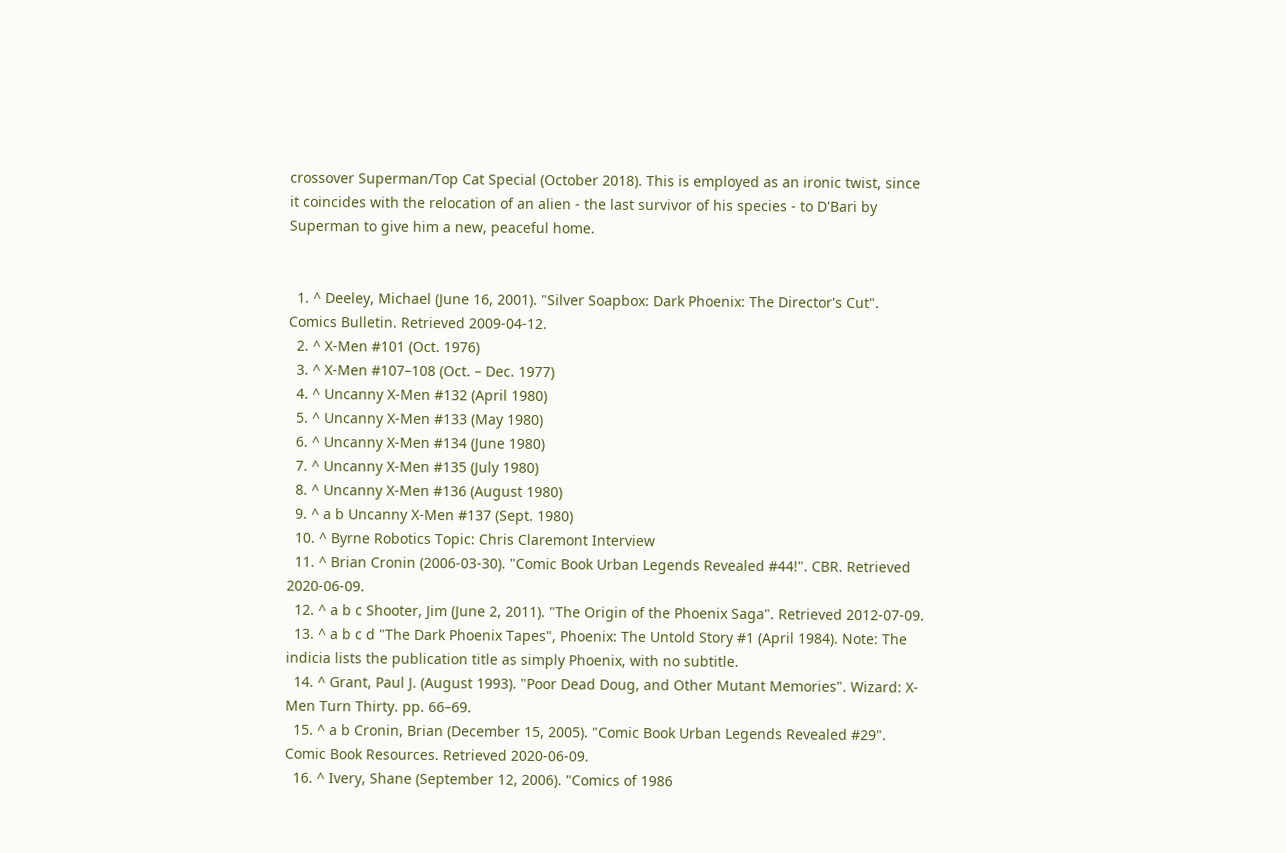crossover Superman/Top Cat Special (October 2018). This is employed as an ironic twist, since it coincides with the relocation of an alien - the last survivor of his species - to D'Bari by Superman to give him a new, peaceful home.


  1. ^ Deeley, Michael (June 16, 2001). "Silver Soapbox: Dark Phoenix: The Director's Cut". Comics Bulletin. Retrieved 2009-04-12.
  2. ^ X-Men #101 (Oct. 1976)
  3. ^ X-Men #107–108 (Oct. – Dec. 1977)
  4. ^ Uncanny X-Men #132 (April 1980)
  5. ^ Uncanny X-Men #133 (May 1980)
  6. ^ Uncanny X-Men #134 (June 1980)
  7. ^ Uncanny X-Men #135 (July 1980)
  8. ^ Uncanny X-Men #136 (August 1980)
  9. ^ a b Uncanny X-Men #137 (Sept. 1980)
  10. ^ Byrne Robotics Topic: Chris Claremont Interview
  11. ^ Brian Cronin (2006-03-30). "Comic Book Urban Legends Revealed #44!". CBR. Retrieved 2020-06-09.
  12. ^ a b c Shooter, Jim (June 2, 2011). "The Origin of the Phoenix Saga". Retrieved 2012-07-09.
  13. ^ a b c d "The Dark Phoenix Tapes", Phoenix: The Untold Story #1 (April 1984). Note: The indicia lists the publication title as simply Phoenix, with no subtitle.
  14. ^ Grant, Paul J. (August 1993). "Poor Dead Doug, and Other Mutant Memories". Wizard: X-Men Turn Thirty. pp. 66–69.
  15. ^ a b Cronin, Brian (December 15, 2005). "Comic Book Urban Legends Revealed #29". Comic Book Resources. Retrieved 2020-06-09.
  16. ^ Ivery, Shane (September 12, 2006). "Comics of 1986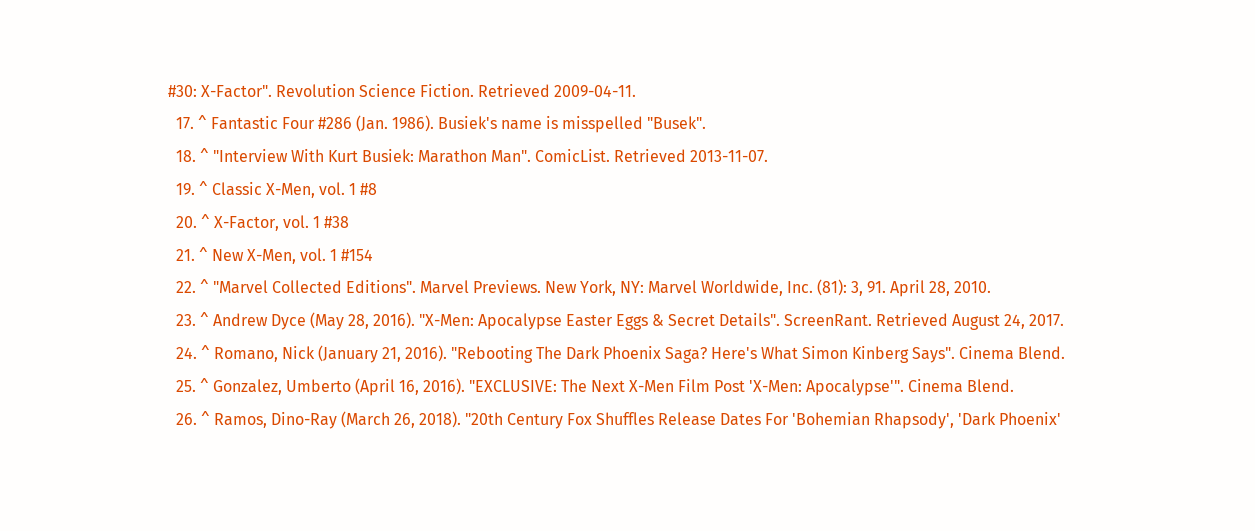#30: X-Factor". Revolution Science Fiction. Retrieved 2009-04-11.
  17. ^ Fantastic Four #286 (Jan. 1986). Busiek's name is misspelled "Busek".
  18. ^ "Interview With Kurt Busiek: Marathon Man". ComicList. Retrieved 2013-11-07.
  19. ^ Classic X-Men, vol. 1 #8
  20. ^ X-Factor, vol. 1 #38
  21. ^ New X-Men, vol. 1 #154
  22. ^ "Marvel Collected Editions". Marvel Previews. New York, NY: Marvel Worldwide, Inc. (81): 3, 91. April 28, 2010.
  23. ^ Andrew Dyce (May 28, 2016). "X-Men: Apocalypse Easter Eggs & Secret Details". ScreenRant. Retrieved August 24, 2017.
  24. ^ Romano, Nick (January 21, 2016). "Rebooting The Dark Phoenix Saga? Here's What Simon Kinberg Says". Cinema Blend.
  25. ^ Gonzalez, Umberto (April 16, 2016). "EXCLUSIVE: The Next X-Men Film Post 'X-Men: Apocalypse'". Cinema Blend.
  26. ^ Ramos, Dino-Ray (March 26, 2018). "20th Century Fox Shuffles Release Dates For 'Bohemian Rhapsody', 'Dark Phoenix'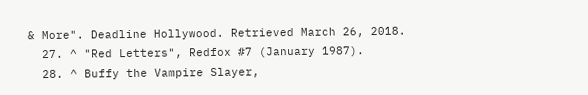& More". Deadline Hollywood. Retrieved March 26, 2018.
  27. ^ "Red Letters", Redfox #7 (January 1987).
  28. ^ Buffy the Vampire Slayer,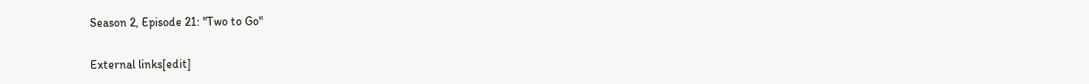Season 2, Episode 21: "Two to Go"

External links[edit]